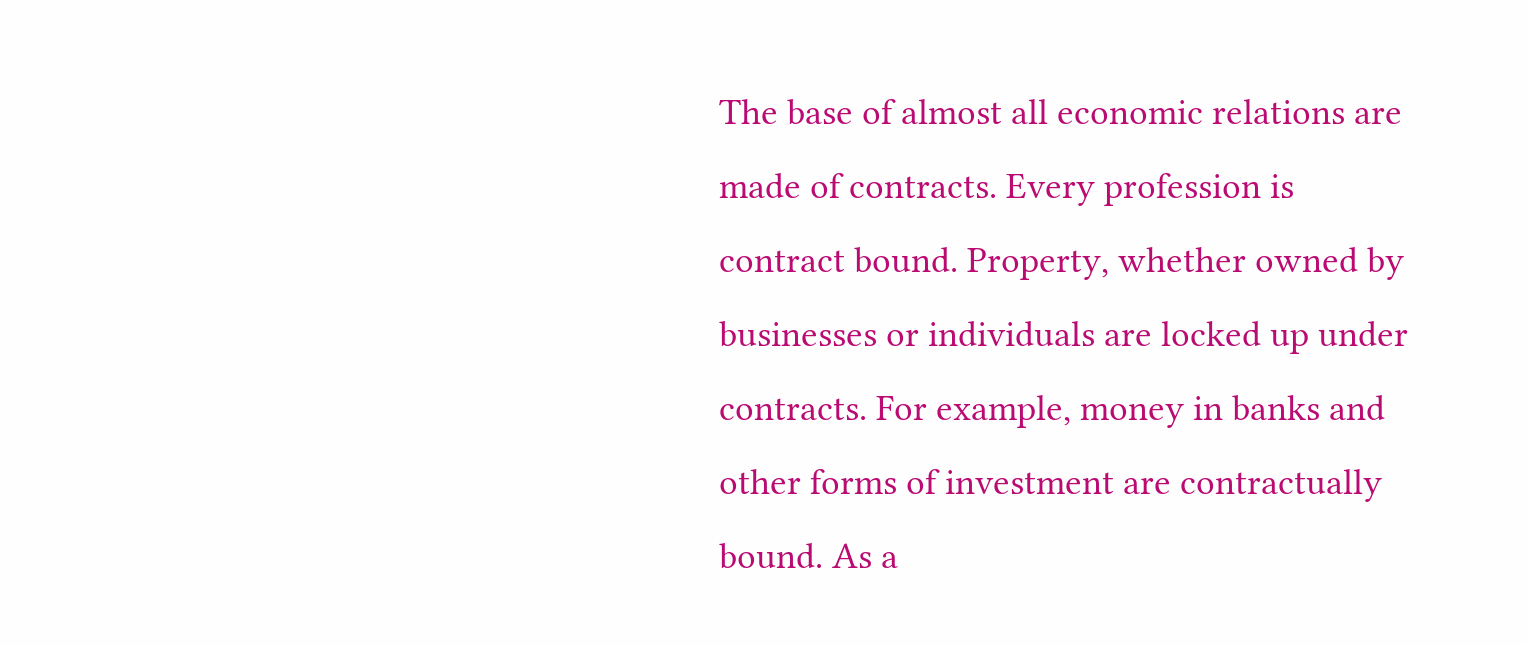The base of almost all economic relations are made of contracts. Every profession is contract bound. Property, whether owned by businesses or individuals are locked up under contracts. For example, money in banks and other forms of investment are contractually bound. As a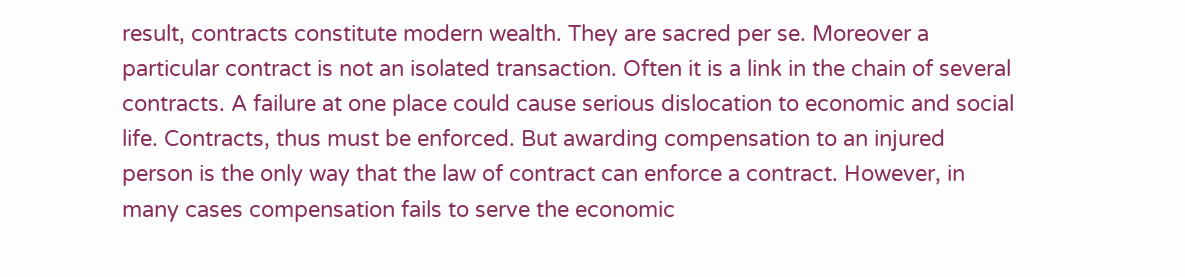result, contracts constitute modern wealth. They are sacred per se. Moreover a particular contract is not an isolated transaction. Often it is a link in the chain of several contracts. A failure at one place could cause serious dislocation to economic and social life. Contracts, thus must be enforced. But awarding compensation to an injured person is the only way that the law of contract can enforce a contract. However, in many cases compensation fails to serve the economic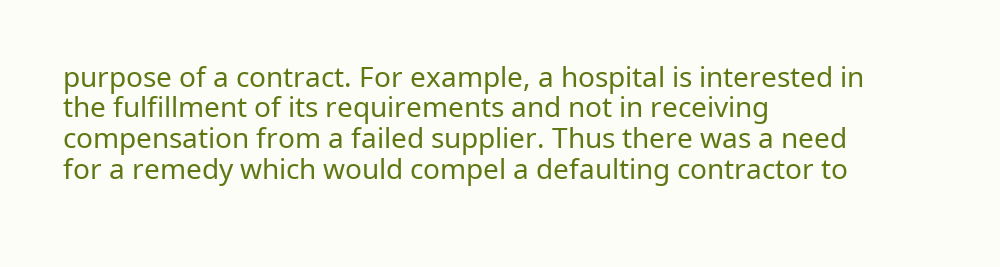purpose of a contract. For example, a hospital is interested in the fulfillment of its requirements and not in receiving compensation from a failed supplier. Thus there was a need for a remedy which would compel a defaulting contractor to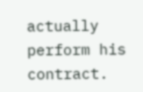actually perform his contract.